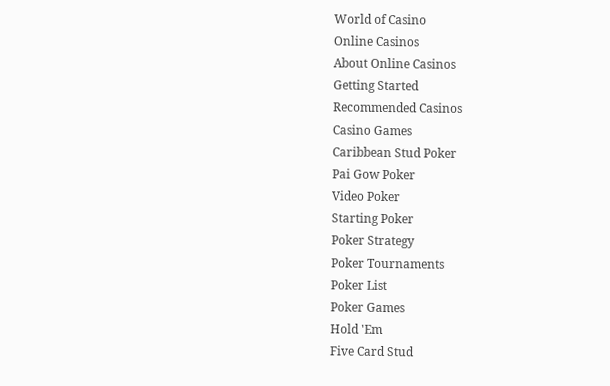World of Casino
Online Casinos
About Online Casinos
Getting Started
Recommended Casinos
Casino Games
Caribbean Stud Poker
Pai Gow Poker
Video Poker
Starting Poker
Poker Strategy
Poker Tournaments
Poker List
Poker Games
Hold 'Em
Five Card Stud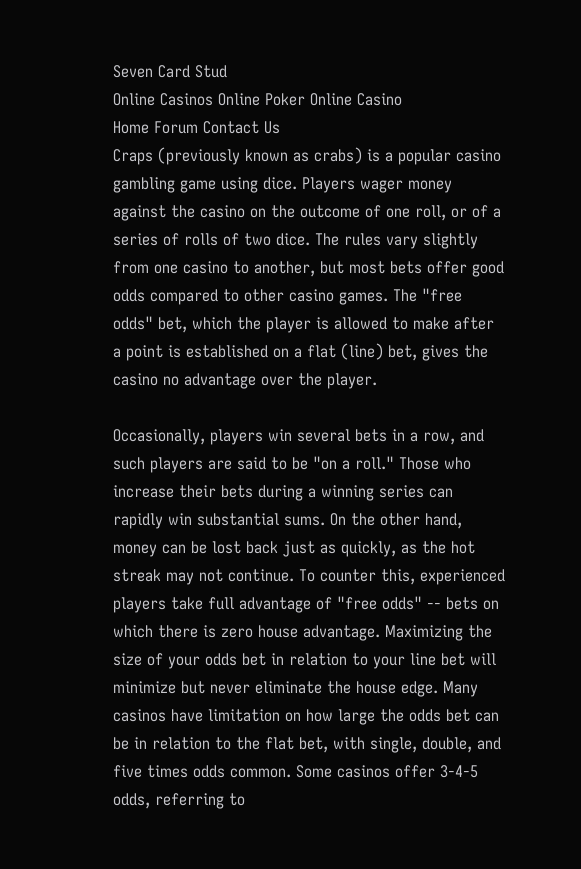Seven Card Stud
Online Casinos Online Poker Online Casino
Home Forum Contact Us
Craps (previously known as crabs) is a popular casino gambling game using dice. Players wager money against the casino on the outcome of one roll, or of a series of rolls of two dice. The rules vary slightly from one casino to another, but most bets offer good odds compared to other casino games. The "free odds" bet, which the player is allowed to make after a point is established on a flat (line) bet, gives the casino no advantage over the player.

Occasionally, players win several bets in a row, and such players are said to be "on a roll." Those who increase their bets during a winning series can rapidly win substantial sums. On the other hand, money can be lost back just as quickly, as the hot streak may not continue. To counter this, experienced players take full advantage of "free odds" -- bets on which there is zero house advantage. Maximizing the size of your odds bet in relation to your line bet will minimize but never eliminate the house edge. Many casinos have limitation on how large the odds bet can be in relation to the flat bet, with single, double, and five times odds common. Some casinos offer 3-4-5 odds, referring to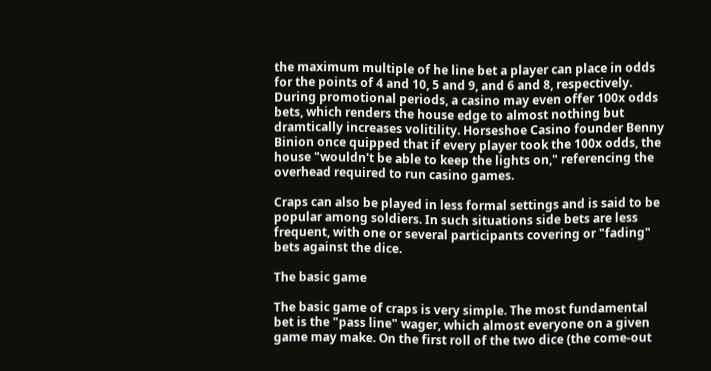the maximum multiple of he line bet a player can place in odds for the points of 4 and 10, 5 and 9, and 6 and 8, respectively. During promotional periods, a casino may even offer 100x odds bets, which renders the house edge to almost nothing but dramtically increases volitility. Horseshoe Casino founder Benny Binion once quipped that if every player took the 100x odds, the house "wouldn't be able to keep the lights on," referencing the overhead required to run casino games.

Craps can also be played in less formal settings and is said to be popular among soldiers. In such situations side bets are less frequent, with one or several participants covering or "fading" bets against the dice.

The basic game

The basic game of craps is very simple. The most fundamental bet is the "pass line" wager, which almost everyone on a given game may make. On the first roll of the two dice (the come-out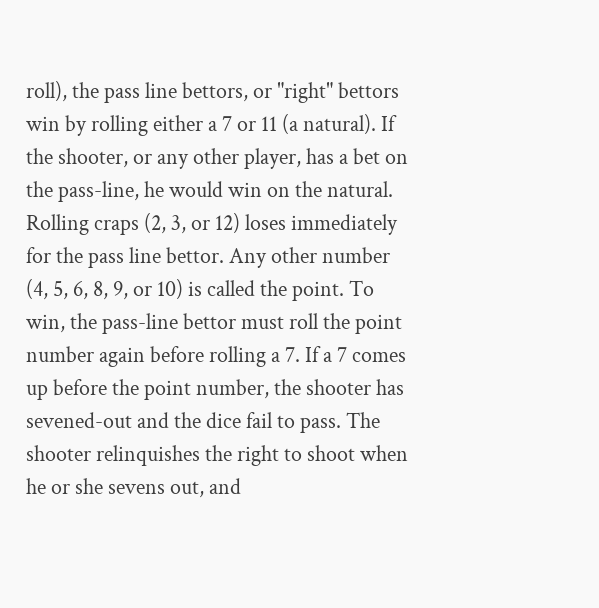roll), the pass line bettors, or "right" bettors win by rolling either a 7 or 11 (a natural). If the shooter, or any other player, has a bet on the pass-line, he would win on the natural. Rolling craps (2, 3, or 12) loses immediately for the pass line bettor. Any other number (4, 5, 6, 8, 9, or 10) is called the point. To win, the pass-line bettor must roll the point number again before rolling a 7. If a 7 comes up before the point number, the shooter has sevened-out and the dice fail to pass. The shooter relinquishes the right to shoot when he or she sevens out, and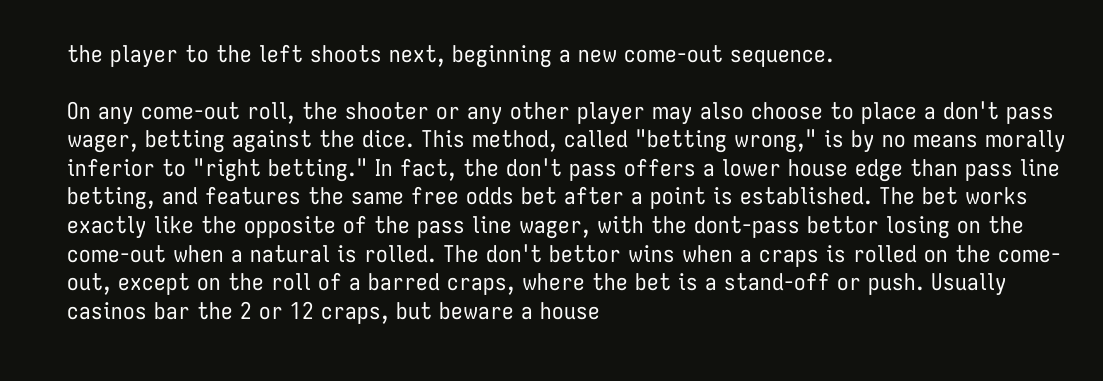the player to the left shoots next, beginning a new come-out sequence.

On any come-out roll, the shooter or any other player may also choose to place a don't pass wager, betting against the dice. This method, called "betting wrong," is by no means morally inferior to "right betting." In fact, the don't pass offers a lower house edge than pass line betting, and features the same free odds bet after a point is established. The bet works exactly like the opposite of the pass line wager, with the dont-pass bettor losing on the come-out when a natural is rolled. The don't bettor wins when a craps is rolled on the come-out, except on the roll of a barred craps, where the bet is a stand-off or push. Usually casinos bar the 2 or 12 craps, but beware a house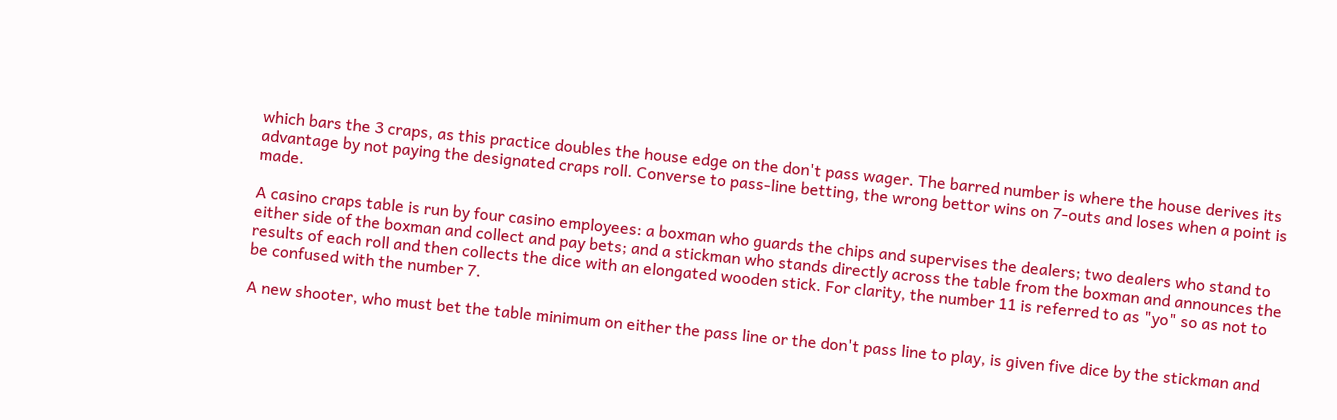which bars the 3 craps, as this practice doubles the house edge on the don't pass wager. The barred number is where the house derives its advantage by not paying the designated craps roll. Converse to pass-line betting, the wrong bettor wins on 7-outs and loses when a point is made.

A casino craps table is run by four casino employees: a boxman who guards the chips and supervises the dealers; two dealers who stand to either side of the boxman and collect and pay bets; and a stickman who stands directly across the table from the boxman and announces the results of each roll and then collects the dice with an elongated wooden stick. For clarity, the number 11 is referred to as "yo" so as not to be confused with the number 7.

A new shooter, who must bet the table minimum on either the pass line or the don't pass line to play, is given five dice by the stickman and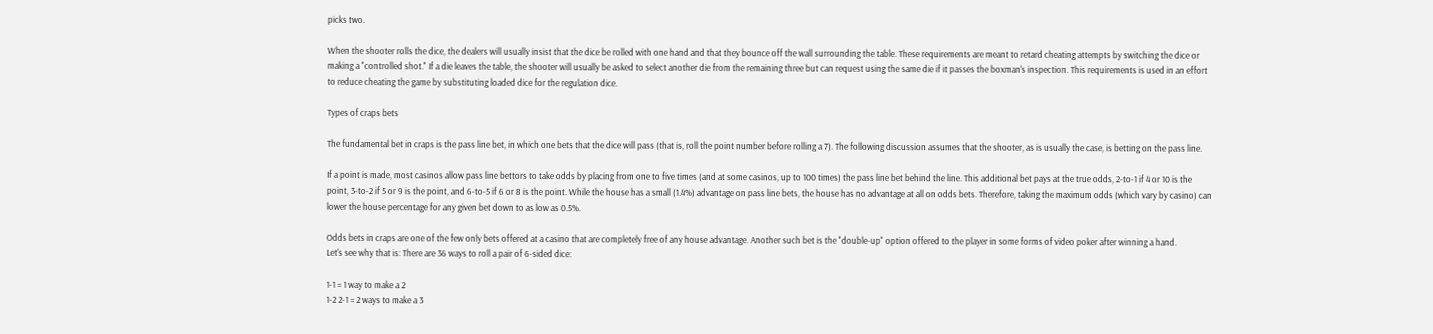picks two.

When the shooter rolls the dice, the dealers will usually insist that the dice be rolled with one hand and that they bounce off the wall surrounding the table. These requirements are meant to retard cheating attempts by switching the dice or making a "controlled shot." If a die leaves the table, the shooter will usually be asked to select another die from the remaining three but can request using the same die if it passes the boxman's inspection. This requirements is used in an effort to reduce cheating the game by substituting loaded dice for the regulation dice.

Types of craps bets

The fundamental bet in craps is the pass line bet, in which one bets that the dice will pass (that is, roll the point number before rolling a 7). The following discussion assumes that the shooter, as is usually the case, is betting on the pass line.

If a point is made, most casinos allow pass line bettors to take odds by placing from one to five times (and at some casinos, up to 100 times) the pass line bet behind the line. This additional bet pays at the true odds, 2-to-1 if 4 or 10 is the point, 3-to-2 if 5 or 9 is the point, and 6-to-5 if 6 or 8 is the point. While the house has a small (1.4%) advantage on pass line bets, the house has no advantage at all on odds bets. Therefore, taking the maximum odds (which vary by casino) can lower the house percentage for any given bet down to as low as 0.5%.

Odds bets in craps are one of the few only bets offered at a casino that are completely free of any house advantage. Another such bet is the "double-up" option offered to the player in some forms of video poker after winning a hand.
Let's see why that is: There are 36 ways to roll a pair of 6-sided dice:

1-1 = 1 way to make a 2
1-2 2-1 = 2 ways to make a 3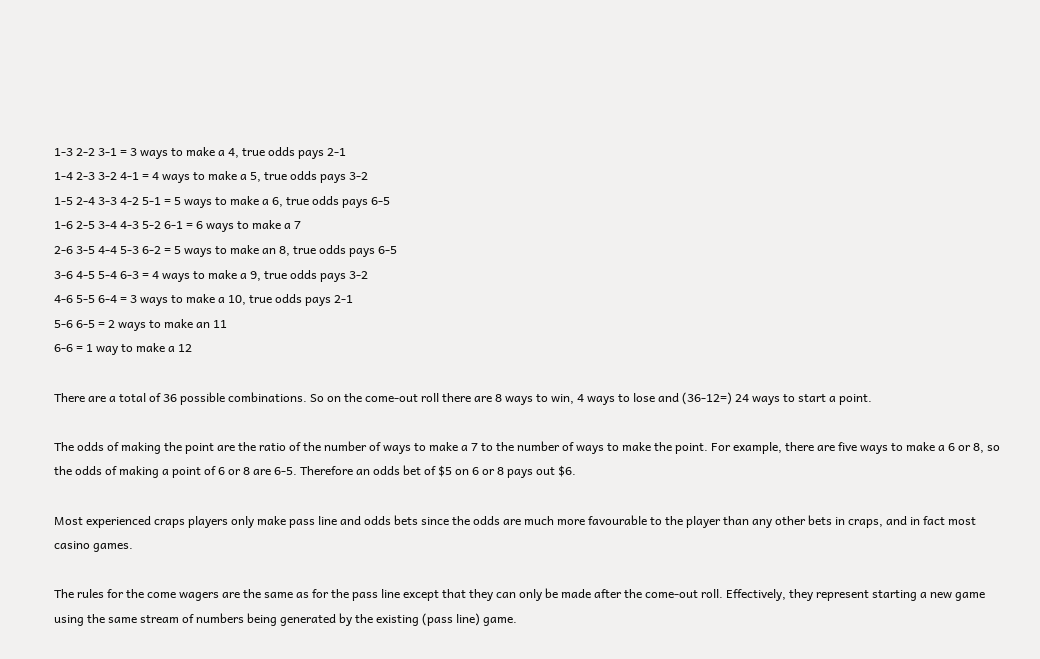1-3 2-2 3-1 = 3 ways to make a 4, true odds pays 2-1
1-4 2-3 3-2 4-1 = 4 ways to make a 5, true odds pays 3-2
1-5 2-4 3-3 4-2 5-1 = 5 ways to make a 6, true odds pays 6-5
1-6 2-5 3-4 4-3 5-2 6-1 = 6 ways to make a 7
2-6 3-5 4-4 5-3 6-2 = 5 ways to make an 8, true odds pays 6-5
3-6 4-5 5-4 6-3 = 4 ways to make a 9, true odds pays 3-2
4-6 5-5 6-4 = 3 ways to make a 10, true odds pays 2-1
5-6 6-5 = 2 ways to make an 11
6-6 = 1 way to make a 12

There are a total of 36 possible combinations. So on the come-out roll there are 8 ways to win, 4 ways to lose and (36-12=) 24 ways to start a point.

The odds of making the point are the ratio of the number of ways to make a 7 to the number of ways to make the point. For example, there are five ways to make a 6 or 8, so the odds of making a point of 6 or 8 are 6-5. Therefore an odds bet of $5 on 6 or 8 pays out $6.

Most experienced craps players only make pass line and odds bets since the odds are much more favourable to the player than any other bets in craps, and in fact most casino games.

The rules for the come wagers are the same as for the pass line except that they can only be made after the come-out roll. Effectively, they represent starting a new game using the same stream of numbers being generated by the existing (pass line) game.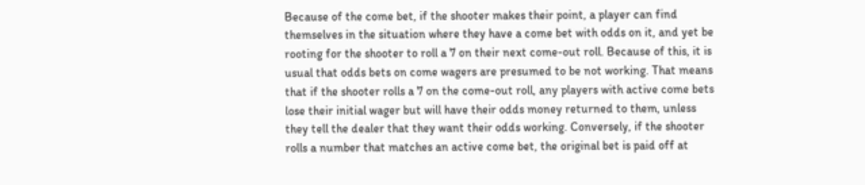Because of the come bet, if the shooter makes their point, a player can find themselves in the situation where they have a come bet with odds on it, and yet be rooting for the shooter to roll a 7 on their next come-out roll. Because of this, it is usual that odds bets on come wagers are presumed to be not working. That means that if the shooter rolls a 7 on the come-out roll, any players with active come bets lose their initial wager but will have their odds money returned to them, unless they tell the dealer that they want their odds working. Conversely, if the shooter rolls a number that matches an active come bet, the original bet is paid off at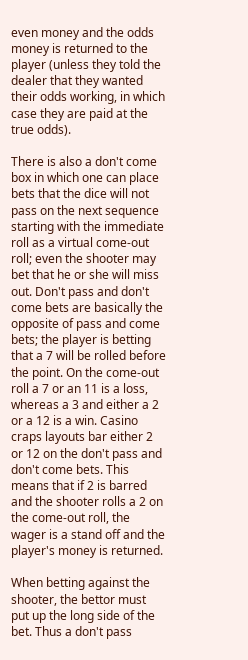even money and the odds money is returned to the player (unless they told the dealer that they wanted their odds working, in which case they are paid at the true odds).

There is also a don't come box in which one can place bets that the dice will not pass on the next sequence starting with the immediate roll as a virtual come-out roll; even the shooter may bet that he or she will miss out. Don't pass and don't come bets are basically the opposite of pass and come bets; the player is betting that a 7 will be rolled before the point. On the come-out roll a 7 or an 11 is a loss, whereas a 3 and either a 2 or a 12 is a win. Casino craps layouts bar either 2 or 12 on the don't pass and don't come bets. This means that if 2 is barred and the shooter rolls a 2 on the come-out roll, the wager is a stand off and the player's money is returned.

When betting against the shooter, the bettor must put up the long side of the bet. Thus a don't pass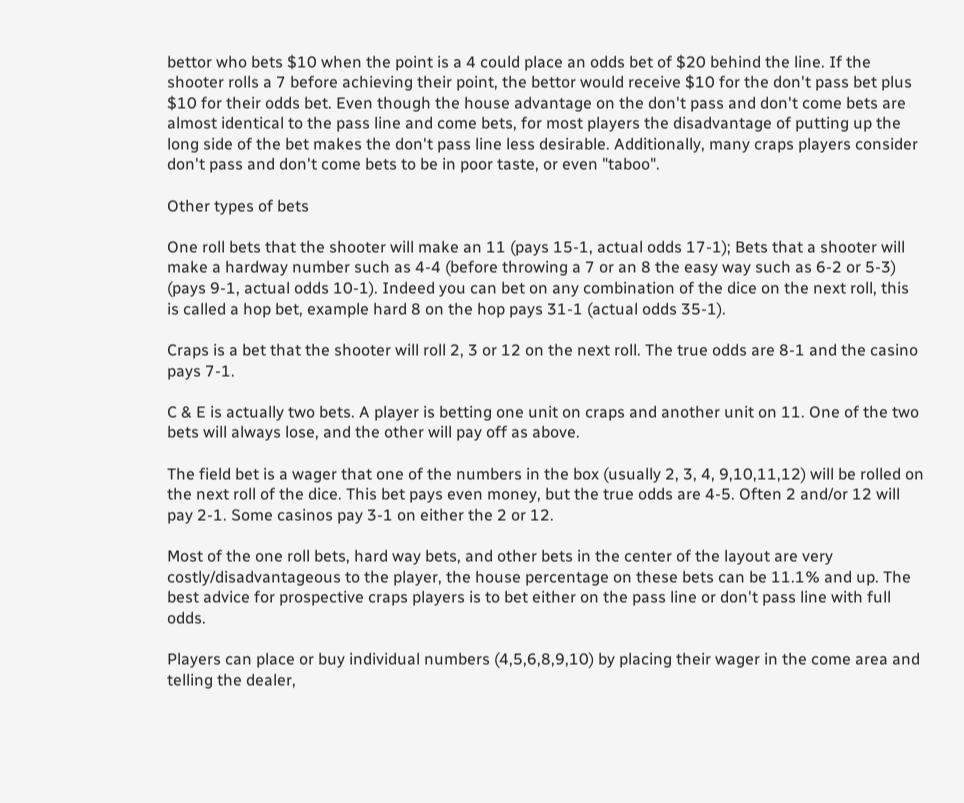bettor who bets $10 when the point is a 4 could place an odds bet of $20 behind the line. If the shooter rolls a 7 before achieving their point, the bettor would receive $10 for the don't pass bet plus $10 for their odds bet. Even though the house advantage on the don't pass and don't come bets are almost identical to the pass line and come bets, for most players the disadvantage of putting up the long side of the bet makes the don't pass line less desirable. Additionally, many craps players consider don't pass and don't come bets to be in poor taste, or even "taboo".

Other types of bets

One roll bets that the shooter will make an 11 (pays 15-1, actual odds 17-1); Bets that a shooter will make a hardway number such as 4-4 (before throwing a 7 or an 8 the easy way such as 6-2 or 5-3) (pays 9-1, actual odds 10-1). Indeed you can bet on any combination of the dice on the next roll, this is called a hop bet, example hard 8 on the hop pays 31-1 (actual odds 35-1).

Craps is a bet that the shooter will roll 2, 3 or 12 on the next roll. The true odds are 8-1 and the casino pays 7-1.

C & E is actually two bets. A player is betting one unit on craps and another unit on 11. One of the two bets will always lose, and the other will pay off as above.

The field bet is a wager that one of the numbers in the box (usually 2, 3, 4, 9,10,11,12) will be rolled on the next roll of the dice. This bet pays even money, but the true odds are 4-5. Often 2 and/or 12 will pay 2-1. Some casinos pay 3-1 on either the 2 or 12.

Most of the one roll bets, hard way bets, and other bets in the center of the layout are very costly/disadvantageous to the player, the house percentage on these bets can be 11.1% and up. The best advice for prospective craps players is to bet either on the pass line or don't pass line with full odds.

Players can place or buy individual numbers (4,5,6,8,9,10) by placing their wager in the come area and telling the dealer,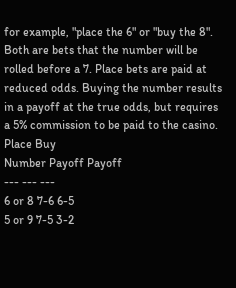for example, "place the 6" or "buy the 8". Both are bets that the number will be rolled before a 7. Place bets are paid at reduced odds. Buying the number results in a payoff at the true odds, but requires a 5% commission to be paid to the casino.
Place Buy
Number Payoff Payoff
--- --- ---
6 or 8 7-6 6-5
5 or 9 7-5 3-2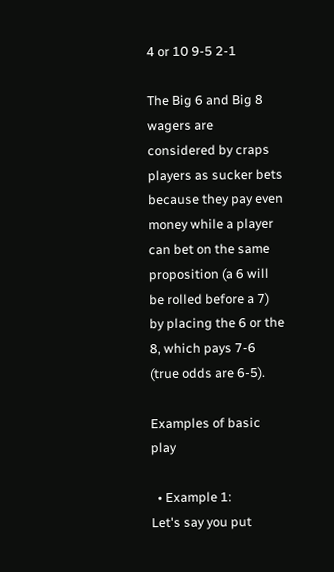4 or 10 9-5 2-1

The Big 6 and Big 8 wagers are considered by craps players as sucker bets because they pay even money while a player can bet on the same proposition (a 6 will be rolled before a 7) by placing the 6 or the 8, which pays 7-6 (true odds are 6-5).

Examples of basic play

  • Example 1:
Let's say you put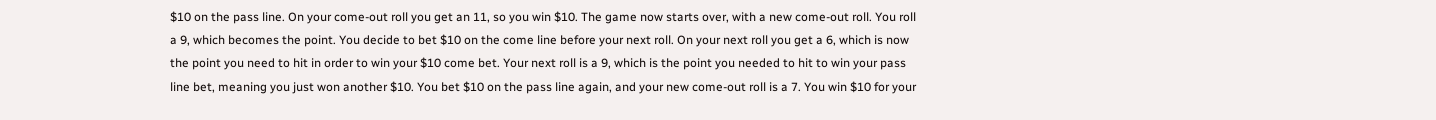$10 on the pass line. On your come-out roll you get an 11, so you win $10. The game now starts over, with a new come-out roll. You roll a 9, which becomes the point. You decide to bet $10 on the come line before your next roll. On your next roll you get a 6, which is now the point you need to hit in order to win your $10 come bet. Your next roll is a 9, which is the point you needed to hit to win your pass line bet, meaning you just won another $10. You bet $10 on the pass line again, and your new come-out roll is a 7. You win $10 for your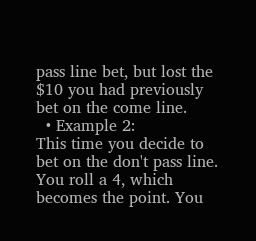pass line bet, but lost the $10 you had previously bet on the come line.
  • Example 2:
This time you decide to bet on the don't pass line. You roll a 4, which becomes the point. You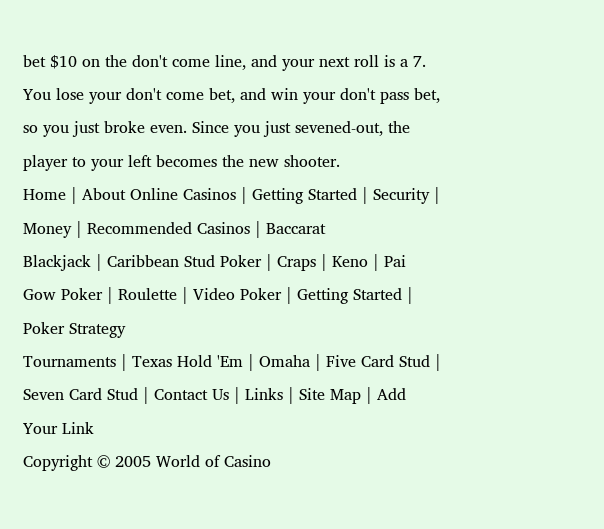bet $10 on the don't come line, and your next roll is a 7. You lose your don't come bet, and win your don't pass bet, so you just broke even. Since you just sevened-out, the player to your left becomes the new shooter.
Home | About Online Casinos | Getting Started | Security | Money | Recommended Casinos | Baccarat
Blackjack | Caribbean Stud Poker | Craps | Keno | Pai Gow Poker | Roulette | Video Poker | Getting Started | Poker Strategy
Tournaments | Texas Hold 'Em | Omaha | Five Card Stud | Seven Card Stud | Contact Us | Links | Site Map | Add Your Link
Copyright © 2005 World of Casino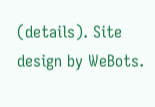(details). Site design by WeBots.